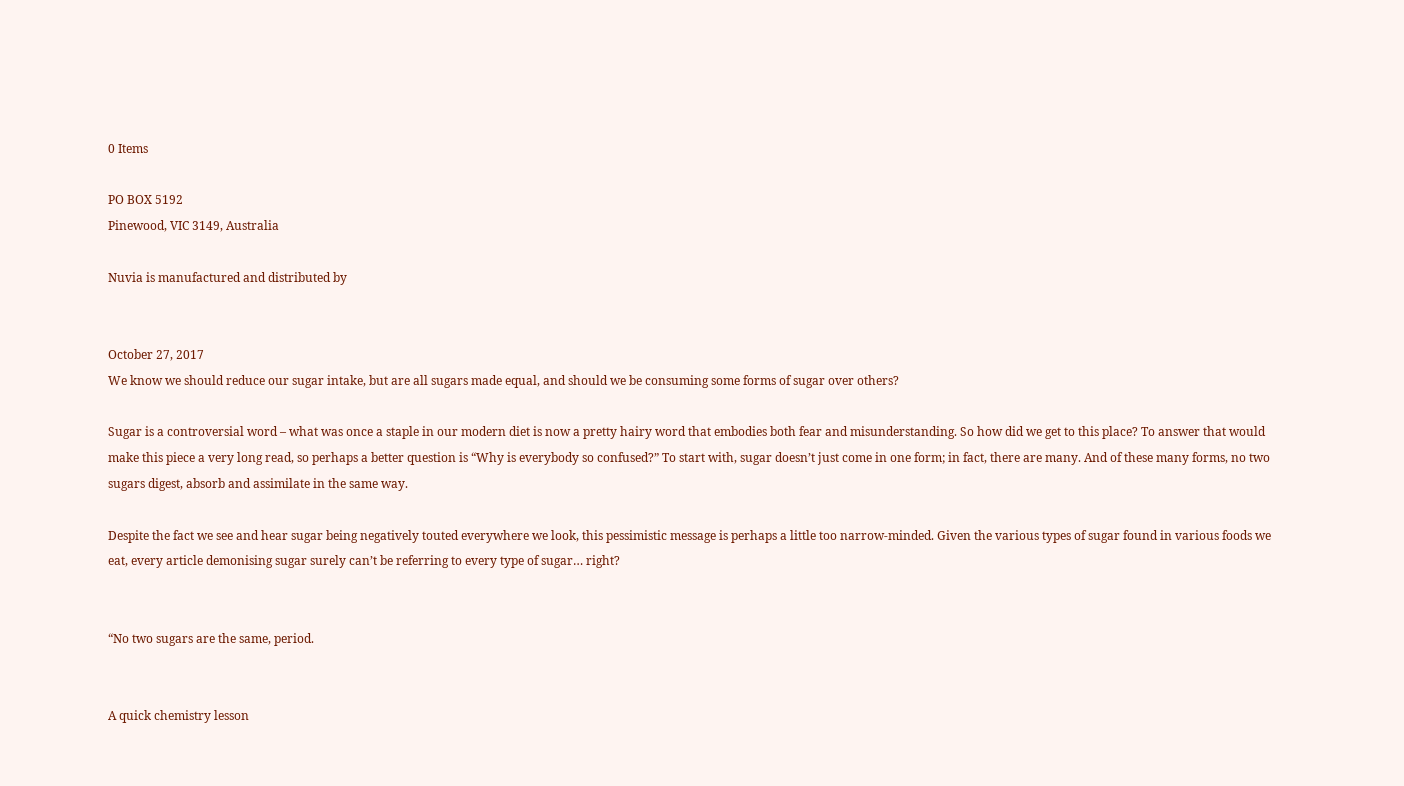0 Items

PO BOX 5192
Pinewood, VIC 3149, Australia

Nuvia is manufactured and distributed by


October 27, 2017
We know we should reduce our sugar intake, but are all sugars made equal, and should we be consuming some forms of sugar over others?

Sugar is a controversial word – what was once a staple in our modern diet is now a pretty hairy word that embodies both fear and misunderstanding. So how did we get to this place? To answer that would make this piece a very long read, so perhaps a better question is “Why is everybody so confused?” To start with, sugar doesn’t just come in one form; in fact, there are many. And of these many forms, no two sugars digest, absorb and assimilate in the same way.

Despite the fact we see and hear sugar being negatively touted everywhere we look, this pessimistic message is perhaps a little too narrow-minded. Given the various types of sugar found in various foods we eat, every article demonising sugar surely can’t be referring to every type of sugar… right?


“No two sugars are the same, period.


A quick chemistry lesson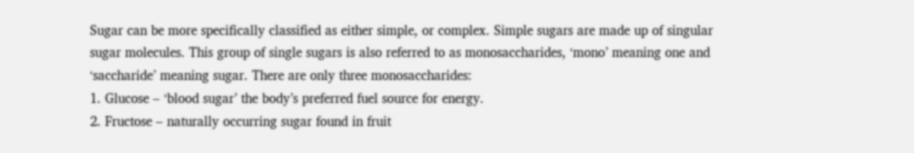Sugar can be more specifically classified as either simple, or complex. Simple sugars are made up of singular sugar molecules. This group of single sugars is also referred to as monosaccharides, ‘mono’ meaning one and ‘saccharide’ meaning sugar. There are only three monosaccharides:
1. Glucose – ‘blood sugar’ the body’s preferred fuel source for energy.
2. Fructose – naturally occurring sugar found in fruit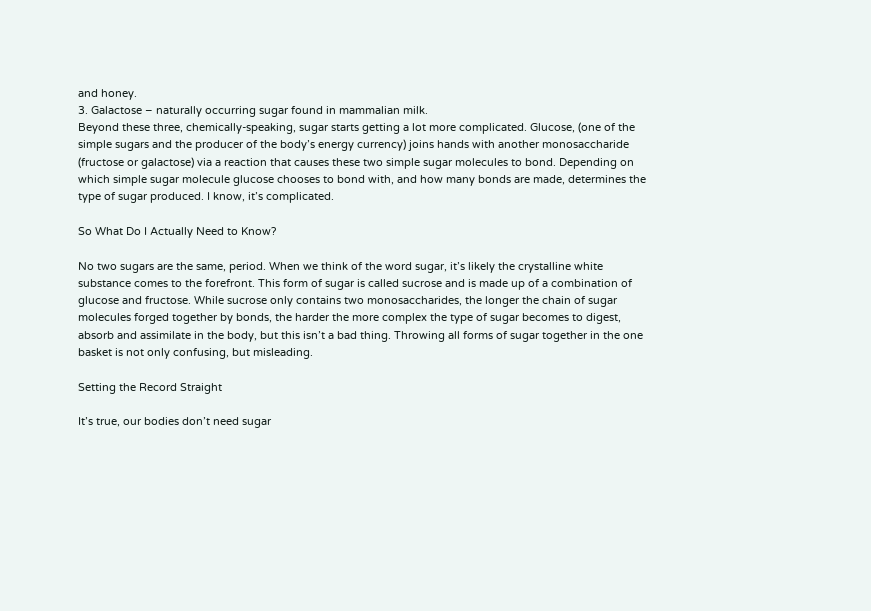and honey.
3. Galactose – naturally occurring sugar found in mammalian milk.
Beyond these three, chemically-speaking, sugar starts getting a lot more complicated. Glucose, (one of the simple sugars and the producer of the body’s energy currency) joins hands with another monosaccharide (fructose or galactose) via a reaction that causes these two simple sugar molecules to bond. Depending on which simple sugar molecule glucose chooses to bond with, and how many bonds are made, determines the type of sugar produced. I know, it’s complicated.

So What Do I Actually Need to Know?

No two sugars are the same, period. When we think of the word sugar, it’s likely the crystalline white substance comes to the forefront. This form of sugar is called sucrose and is made up of a combination of glucose and fructose. While sucrose only contains two monosaccharides, the longer the chain of sugar molecules forged together by bonds, the harder the more complex the type of sugar becomes to digest, absorb and assimilate in the body, but this isn’t a bad thing. Throwing all forms of sugar together in the one basket is not only confusing, but misleading.

Setting the Record Straight

It’s true, our bodies don’t need sugar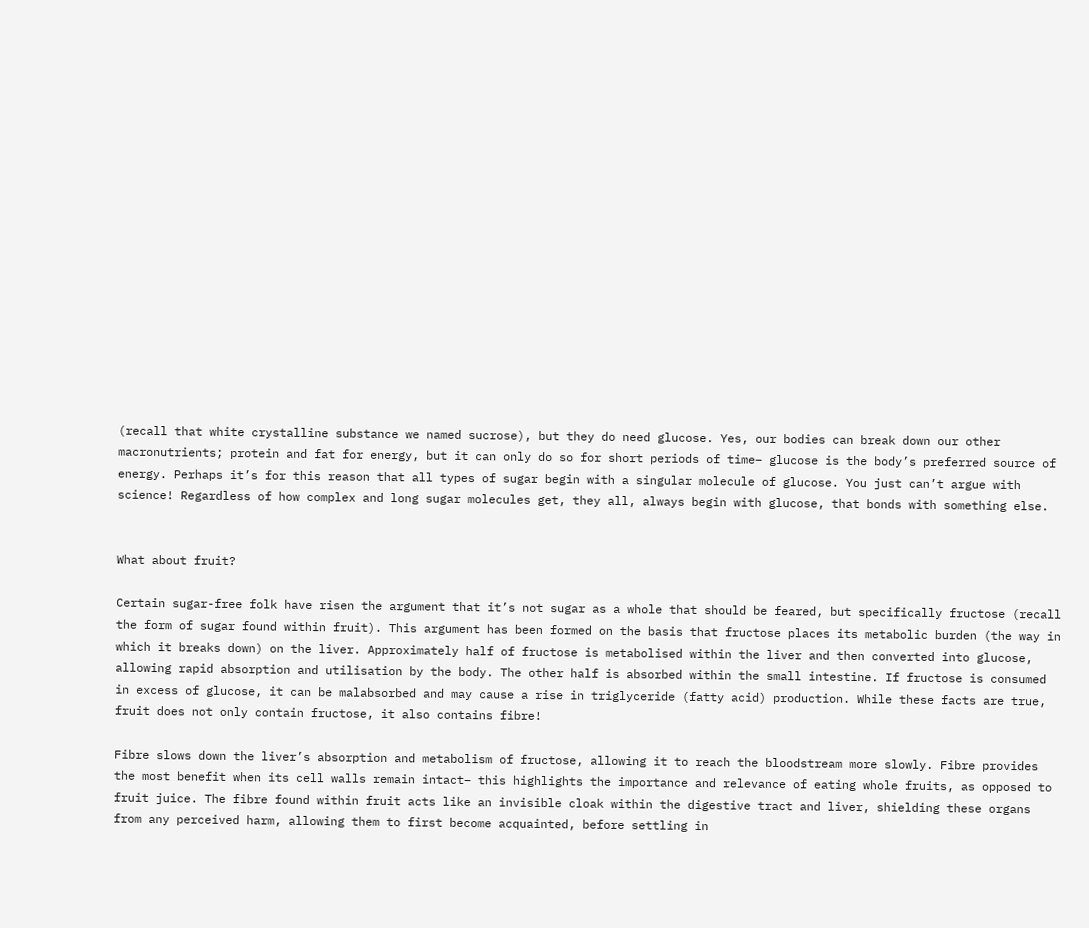(recall that white crystalline substance we named sucrose), but they do need glucose. Yes, our bodies can break down our other macronutrients; protein and fat for energy, but it can only do so for short periods of time– glucose is the body’s preferred source of energy. Perhaps it’s for this reason that all types of sugar begin with a singular molecule of glucose. You just can’t argue with science! Regardless of how complex and long sugar molecules get, they all, always begin with glucose, that bonds with something else.


What about fruit?

Certain sugar-free folk have risen the argument that it’s not sugar as a whole that should be feared, but specifically fructose (recall the form of sugar found within fruit). This argument has been formed on the basis that fructose places its metabolic burden (the way in which it breaks down) on the liver. Approximately half of fructose is metabolised within the liver and then converted into glucose, allowing rapid absorption and utilisation by the body. The other half is absorbed within the small intestine. If fructose is consumed in excess of glucose, it can be malabsorbed and may cause a rise in triglyceride (fatty acid) production. While these facts are true, fruit does not only contain fructose, it also contains fibre!

Fibre slows down the liver’s absorption and metabolism of fructose, allowing it to reach the bloodstream more slowly. Fibre provides the most benefit when its cell walls remain intact– this highlights the importance and relevance of eating whole fruits, as opposed to fruit juice. The fibre found within fruit acts like an invisible cloak within the digestive tract and liver, shielding these organs from any perceived harm, allowing them to first become acquainted, before settling in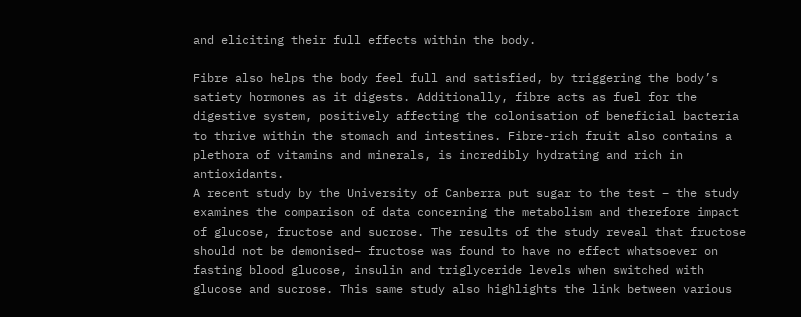and eliciting their full effects within the body.

Fibre also helps the body feel full and satisfied, by triggering the body’s satiety hormones as it digests. Additionally, fibre acts as fuel for the digestive system, positively affecting the colonisation of beneficial bacteria to thrive within the stomach and intestines. Fibre-rich fruit also contains a plethora of vitamins and minerals, is incredibly hydrating and rich in antioxidants.
A recent study by the University of Canberra put sugar to the test – the study examines the comparison of data concerning the metabolism and therefore impact of glucose, fructose and sucrose. The results of the study reveal that fructose should not be demonised– fructose was found to have no effect whatsoever on fasting blood glucose, insulin and triglyceride levels when switched with glucose and sucrose. This same study also highlights the link between various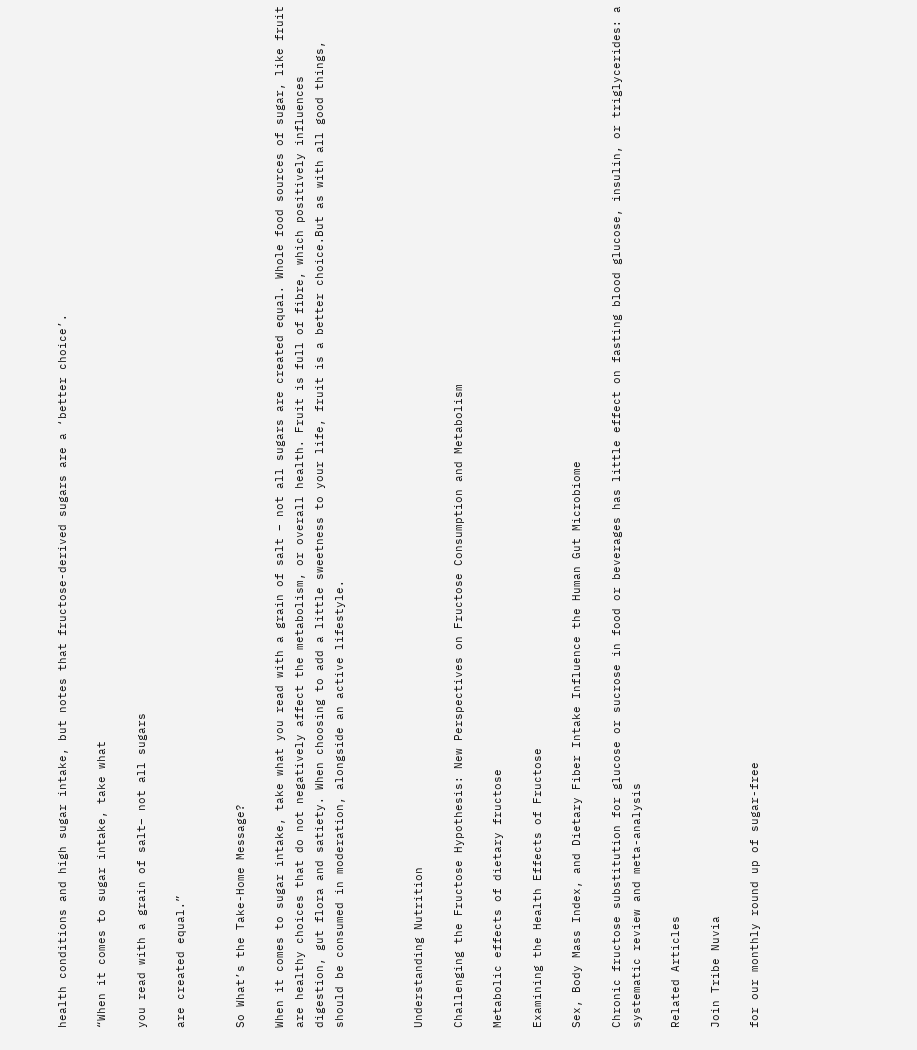health conditions and high sugar intake, but notes that fructose-derived sugars are a ‘better choice’.

“When it comes to sugar intake, take what

you read with a grain of salt– not all sugars

are created equal.”


So What’s the Take-Home Message?

When it comes to sugar intake, take what you read with a grain of salt – not all sugars are created equal. Whole food sources of sugar, like fruit are healthy choices that do not negatively affect the metabolism, or overall health. Fruit is full of fibre, which positively influences digestion, gut flora and satiety. When choosing to add a little sweetness to your life, fruit is a better choice.But as with all good things, should be consumed in moderation, alongside an active lifestyle.



Understanding Nutrition

Challenging the Fructose Hypothesis: New Perspectives on Fructose Consumption and Metabolism

Metabolic effects of dietary fructose

Examining the Health Effects of Fructose

Sex, Body Mass Index, and Dietary Fiber Intake Influence the Human Gut Microbiome

Chronic fructose substitution for glucose or sucrose in food or beverages has little effect on fasting blood glucose, insulin, or triglycerides: a systematic review and meta-analysis

Related Articles

Join Tribe Nuvia

for our monthly round up of sugar-free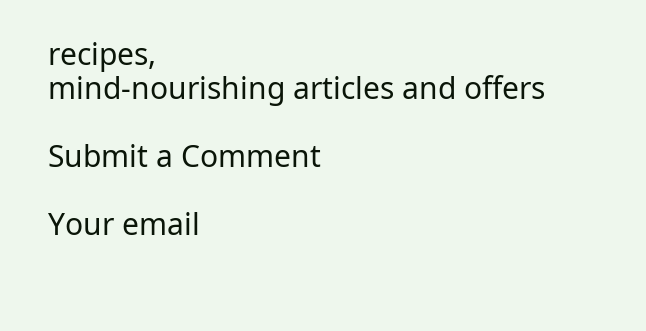recipes,
mind-nourishing articles and offers

Submit a Comment

Your email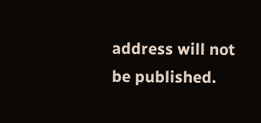address will not be published.